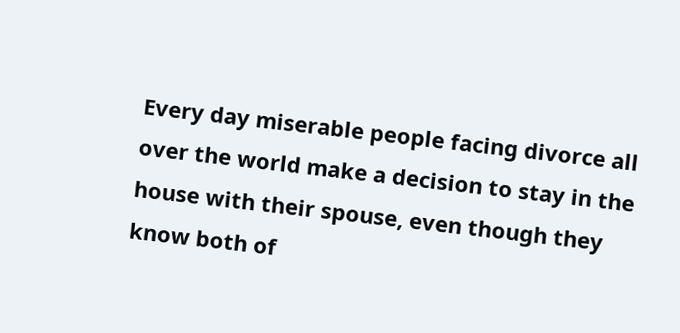Every day miserable people facing divorce all over the world make a decision to stay in the house with their spouse, even though they know both of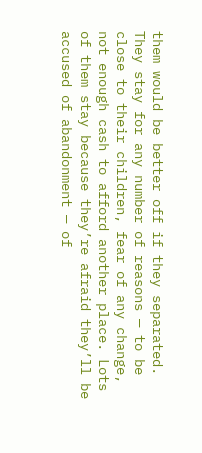them would be better off if they separated. They stay for any number of reasons — to be close to their children, fear of any change, not enough cash to afford another place. Lots of them stay because they’re afraid they’ll be accused of abandonment — of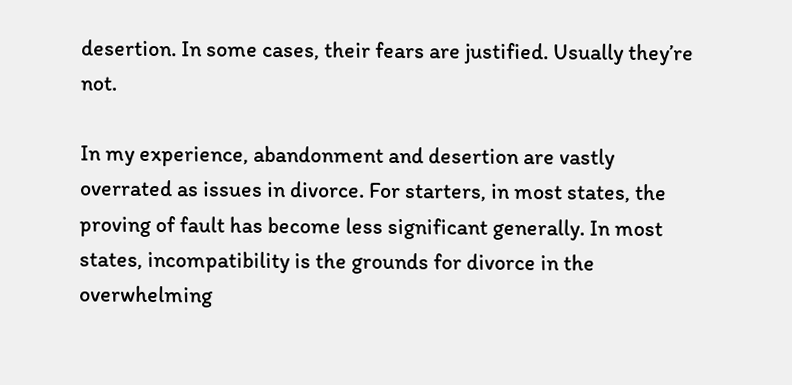desertion. In some cases, their fears are justified. Usually they’re not.

In my experience, abandonment and desertion are vastly overrated as issues in divorce. For starters, in most states, the proving of fault has become less significant generally. In most states, incompatibility is the grounds for divorce in the overwhelming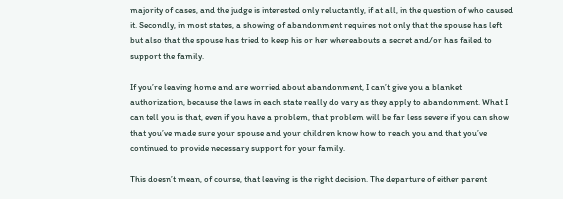majority of cases, and the judge is interested only reluctantly, if at all, in the question of who caused it. Secondly, in most states, a showing of abandonment requires not only that the spouse has left but also that the spouse has tried to keep his or her whereabouts a secret and/or has failed to support the family.

If you’re leaving home and are worried about abandonment, I can’t give you a blanket authorization, because the laws in each state really do vary as they apply to abandonment. What I can tell you is that, even if you have a problem, that problem will be far less severe if you can show that you’ve made sure your spouse and your children know how to reach you and that you’ve continued to provide necessary support for your family.

This doesn’t mean, of course, that leaving is the right decision. The departure of either parent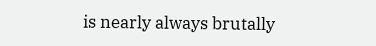is nearly always brutally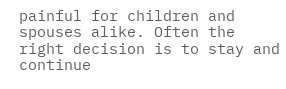painful for children and spouses alike. Often the right decision is to stay and continue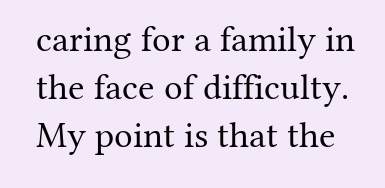caring for a family in the face of difficulty. My point is that the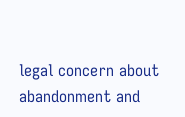legal concern about abandonment and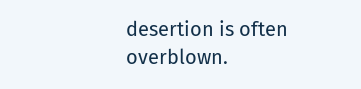desertion is often overblown.